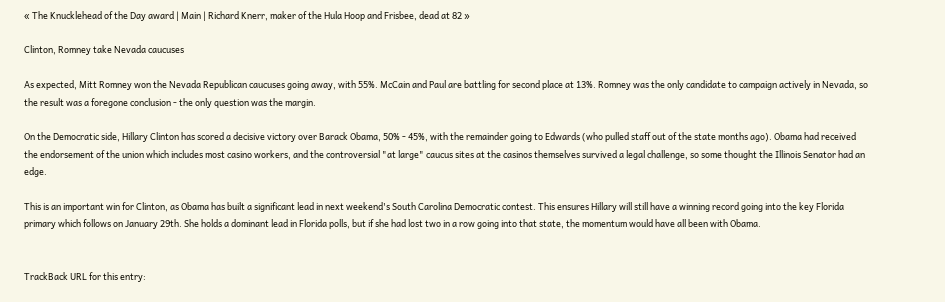« The Knucklehead of the Day award | Main | Richard Knerr, maker of the Hula Hoop and Frisbee, dead at 82 »

Clinton, Romney take Nevada caucuses

As expected, Mitt Romney won the Nevada Republican caucuses going away, with 55%. McCain and Paul are battling for second place at 13%. Romney was the only candidate to campaign actively in Nevada, so the result was a foregone conclusion - the only question was the margin.

On the Democratic side, Hillary Clinton has scored a decisive victory over Barack Obama, 50% - 45%, with the remainder going to Edwards (who pulled staff out of the state months ago). Obama had received the endorsement of the union which includes most casino workers, and the controversial "at large" caucus sites at the casinos themselves survived a legal challenge, so some thought the Illinois Senator had an edge.

This is an important win for Clinton, as Obama has built a significant lead in next weekend's South Carolina Democratic contest. This ensures Hillary will still have a winning record going into the key Florida primary which follows on January 29th. She holds a dominant lead in Florida polls, but if she had lost two in a row going into that state, the momentum would have all been with Obama.


TrackBack URL for this entry: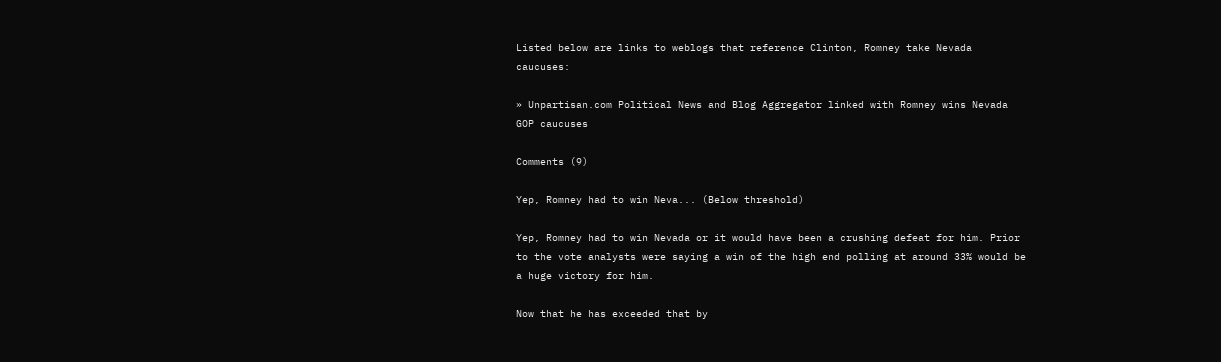Listed below are links to weblogs that reference Clinton, Romney take Nevada caucuses:

» Unpartisan.com Political News and Blog Aggregator linked with Romney wins Nevada GOP caucuses

Comments (9)

Yep, Romney had to win Neva... (Below threshold)

Yep, Romney had to win Nevada or it would have been a crushing defeat for him. Prior to the vote analysts were saying a win of the high end polling at around 33% would be a huge victory for him.

Now that he has exceeded that by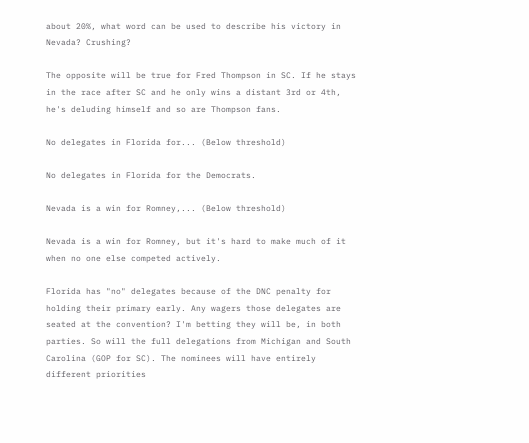about 20%, what word can be used to describe his victory in Nevada? Crushing?

The opposite will be true for Fred Thompson in SC. If he stays in the race after SC and he only wins a distant 3rd or 4th, he's deluding himself and so are Thompson fans.

No delegates in Florida for... (Below threshold)

No delegates in Florida for the Democrats.

Nevada is a win for Romney,... (Below threshold)

Nevada is a win for Romney, but it's hard to make much of it when no one else competed actively.

Florida has "no" delegates because of the DNC penalty for holding their primary early. Any wagers those delegates are seated at the convention? I'm betting they will be, in both parties. So will the full delegations from Michigan and South Carolina (GOP for SC). The nominees will have entirely different priorities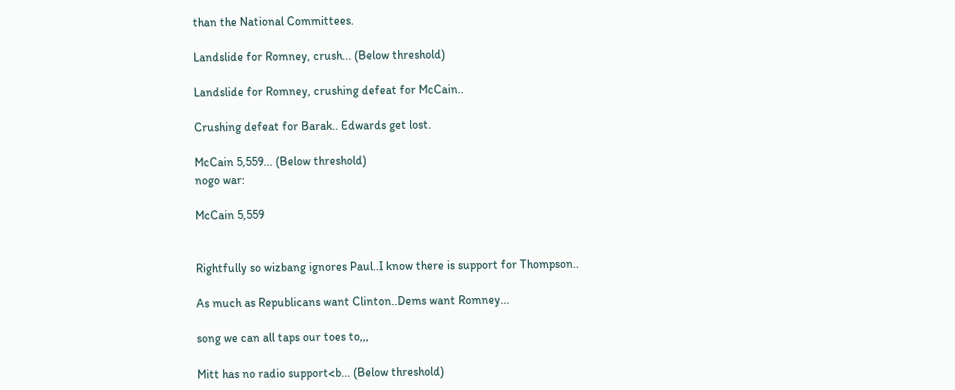than the National Committees.

Landslide for Romney, crush... (Below threshold)

Landslide for Romney, crushing defeat for McCain..

Crushing defeat for Barak.. Edwards get lost.

McCain 5,559... (Below threshold)
nogo war:

McCain 5,559


Rightfully so wizbang ignores Paul..I know there is support for Thompson..

As much as Republicans want Clinton..Dems want Romney...

song we can all taps our toes to,,,

Mitt has no radio support<b... (Below threshold)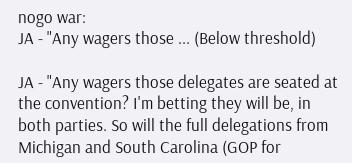nogo war:
JA - "Any wagers those ... (Below threshold)

JA - "Any wagers those delegates are seated at the convention? I'm betting they will be, in both parties. So will the full delegations from Michigan and South Carolina (GOP for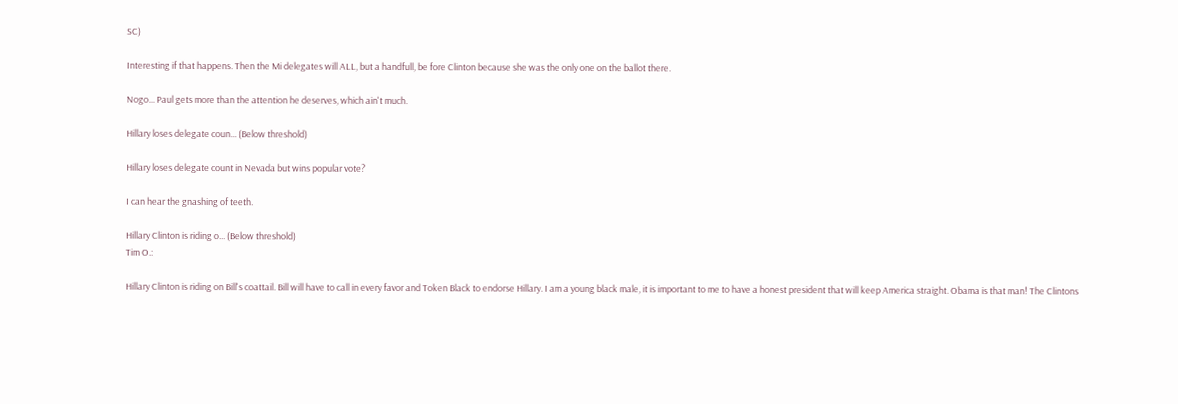SC)

Interesting if that happens. Then the Mi delegates will ALL, but a handfull, be fore Clinton because she was the only one on the ballot there.

Nogo... Paul gets more than the attention he deserves, which ain't much.

Hillary loses delegate coun... (Below threshold)

Hillary loses delegate count in Nevada but wins popular vote?

I can hear the gnashing of teeth.

Hillary Clinton is riding o... (Below threshold)
Tim O.:

Hillary Clinton is riding on Bill's coattail. Bill will have to call in every favor and Token Black to endorse Hillary. I am a young black male, it is important to me to have a honest president that will keep America straight. Obama is that man! The Clintons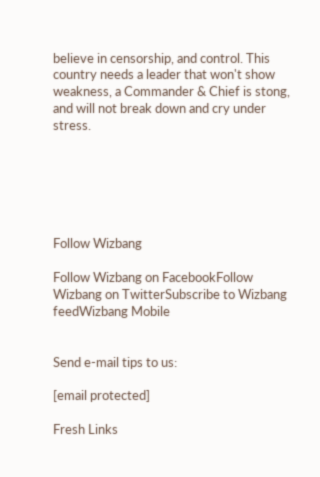believe in censorship, and control. This country needs a leader that won't show weakness, a Commander & Chief is stong, and will not break down and cry under stress.






Follow Wizbang

Follow Wizbang on FacebookFollow Wizbang on TwitterSubscribe to Wizbang feedWizbang Mobile


Send e-mail tips to us:

[email protected]

Fresh Links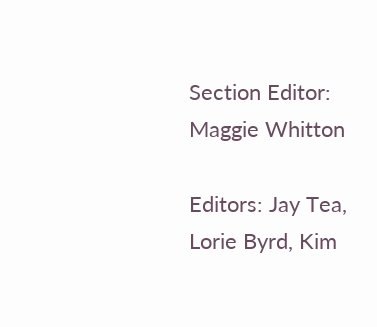Section Editor: Maggie Whitton

Editors: Jay Tea, Lorie Byrd, Kim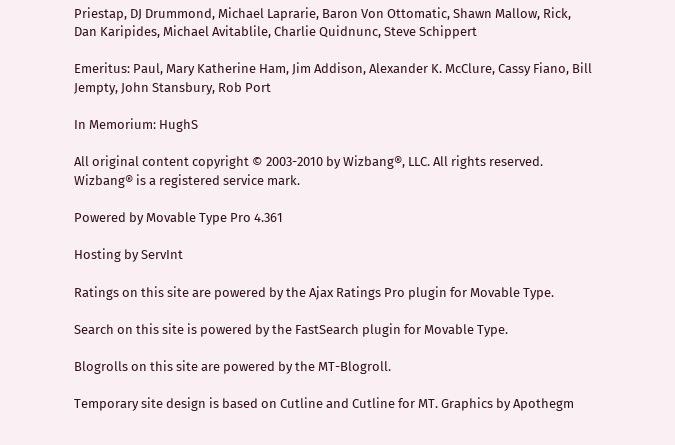Priestap, DJ Drummond, Michael Laprarie, Baron Von Ottomatic, Shawn Mallow, Rick, Dan Karipides, Michael Avitablile, Charlie Quidnunc, Steve Schippert

Emeritus: Paul, Mary Katherine Ham, Jim Addison, Alexander K. McClure, Cassy Fiano, Bill Jempty, John Stansbury, Rob Port

In Memorium: HughS

All original content copyright © 2003-2010 by Wizbang®, LLC. All rights reserved. Wizbang® is a registered service mark.

Powered by Movable Type Pro 4.361

Hosting by ServInt

Ratings on this site are powered by the Ajax Ratings Pro plugin for Movable Type.

Search on this site is powered by the FastSearch plugin for Movable Type.

Blogrolls on this site are powered by the MT-Blogroll.

Temporary site design is based on Cutline and Cutline for MT. Graphics by Apothegm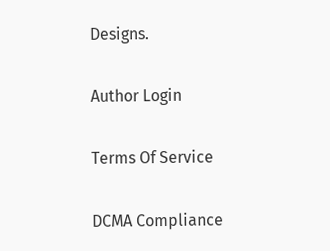Designs.

Author Login

Terms Of Service

DCMA Compliance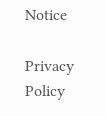Notice

Privacy Policy